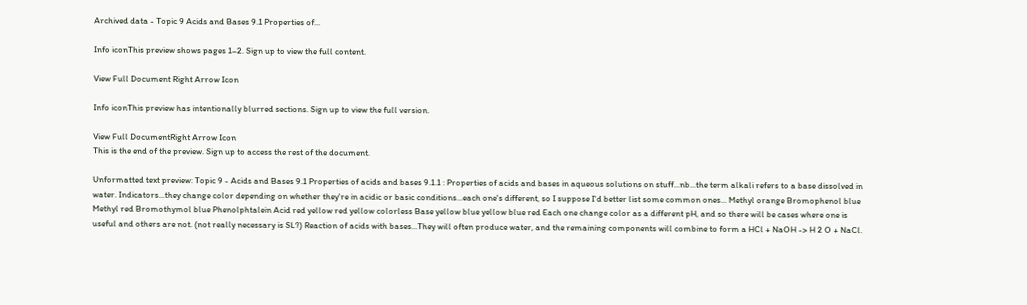Archived data - Topic 9 Acids and Bases 9.1 Properties of...

Info iconThis preview shows pages 1–2. Sign up to view the full content.

View Full Document Right Arrow Icon

Info iconThis preview has intentionally blurred sections. Sign up to view the full version.

View Full DocumentRight Arrow Icon
This is the end of the preview. Sign up to access the rest of the document.

Unformatted text preview: Topic 9 - Acids and Bases 9.1 Properties of acids and bases 9.1.1 : Properties of acids and bases in aqueous solutions on stuff...nb...the term alkali refers to a base dissolved in water. Indicators...they change color depending on whether they're in acidic or basic conditions...each one's different, so I suppose I'd better list some common ones... Methyl orange Bromophenol blue Methyl red Bromothymol blue Phenolphtalein Acid red yellow red yellow colorless Base yellow blue yellow blue red Each one change color as a different pH, and so there will be cases where one is useful and others are not. (not really necessary is SL?) Reaction of acids with bases...They will often produce water, and the remaining components will combine to form a HCl + NaOH -> H 2 O + NaCl.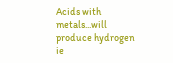Acids with metals...will produce hydrogen ie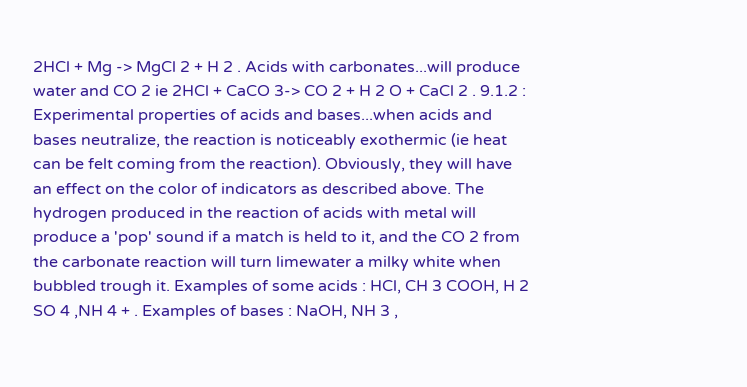2HCl + Mg -> MgCl 2 + H 2 . Acids with carbonates...will produce water and CO 2 ie 2HCl + CaCO 3-> CO 2 + H 2 O + CaCl 2 . 9.1.2 : Experimental properties of acids and bases...when acids and bases neutralize, the reaction is noticeably exothermic (ie heat can be felt coming from the reaction). Obviously, they will have an effect on the color of indicators as described above. The hydrogen produced in the reaction of acids with metal will produce a 'pop' sound if a match is held to it, and the CO 2 from the carbonate reaction will turn limewater a milky white when bubbled trough it. Examples of some acids : HCl, CH 3 COOH, H 2 SO 4 ,NH 4 + . Examples of bases : NaOH, NH 3 ,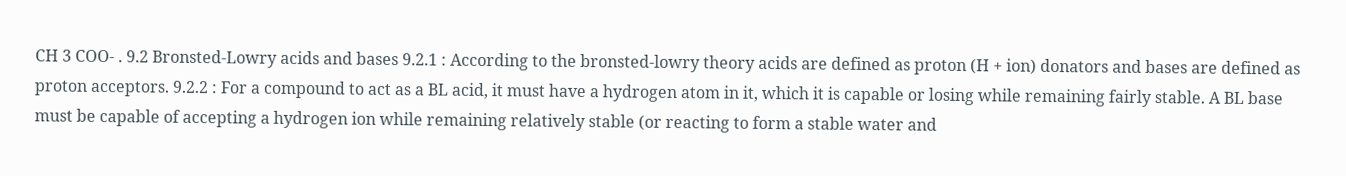CH 3 COO- . 9.2 Bronsted-Lowry acids and bases 9.2.1 : According to the bronsted-lowry theory acids are defined as proton (H + ion) donators and bases are defined as proton acceptors. 9.2.2 : For a compound to act as a BL acid, it must have a hydrogen atom in it, which it is capable or losing while remaining fairly stable. A BL base must be capable of accepting a hydrogen ion while remaining relatively stable (or reacting to form a stable water and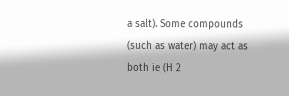a salt). Some compounds (such as water) may act as both ie (H 2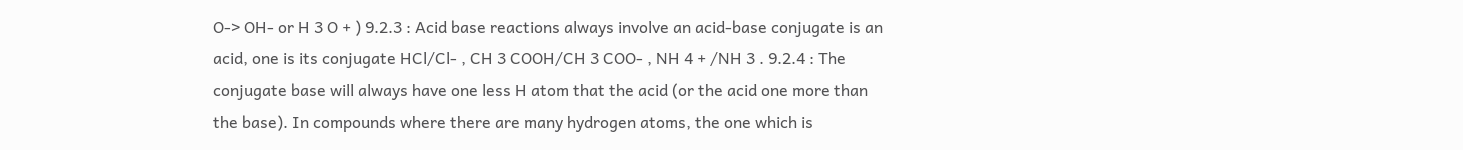O-> OH- or H 3 O + ) 9.2.3 : Acid base reactions always involve an acid-base conjugate is an acid, one is its conjugate HCl/Cl- , CH 3 COOH/CH 3 COO- , NH 4 + /NH 3 . 9.2.4 : The conjugate base will always have one less H atom that the acid (or the acid one more than the base). In compounds where there are many hydrogen atoms, the one which is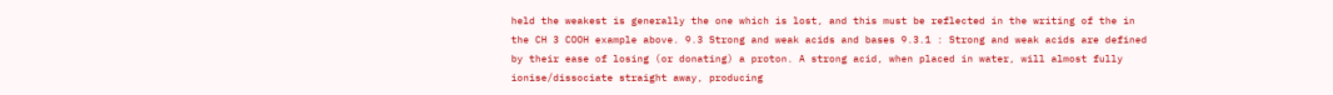held the weakest is generally the one which is lost, and this must be reflected in the writing of the in the CH 3 COOH example above. 9.3 Strong and weak acids and bases 9.3.1 : Strong and weak acids are defined by their ease of losing (or donating) a proton. A strong acid, when placed in water, will almost fully ionise/dissociate straight away, producing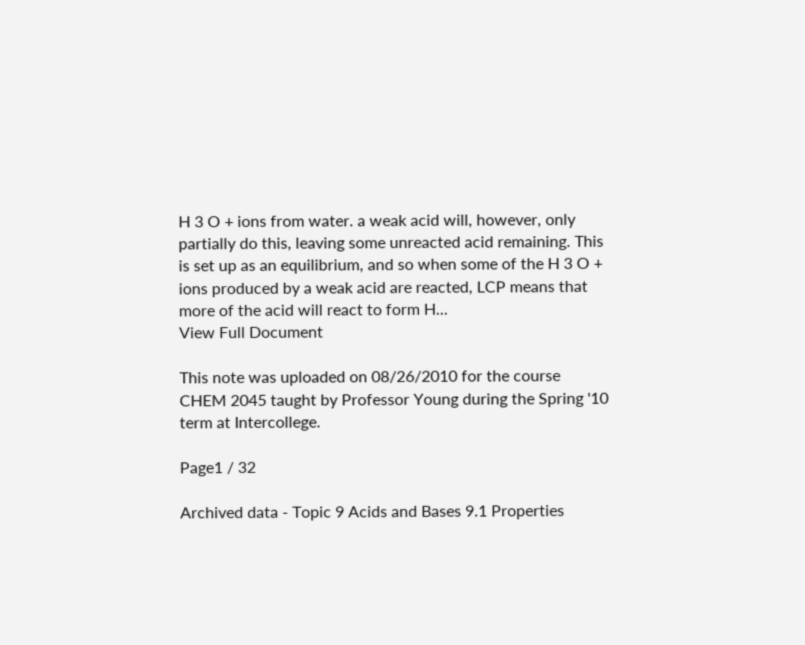H 3 O + ions from water. a weak acid will, however, only partially do this, leaving some unreacted acid remaining. This is set up as an equilibrium, and so when some of the H 3 O + ions produced by a weak acid are reacted, LCP means that more of the acid will react to form H...
View Full Document

This note was uploaded on 08/26/2010 for the course CHEM 2045 taught by Professor Young during the Spring '10 term at Intercollege.

Page1 / 32

Archived data - Topic 9 Acids and Bases 9.1 Properties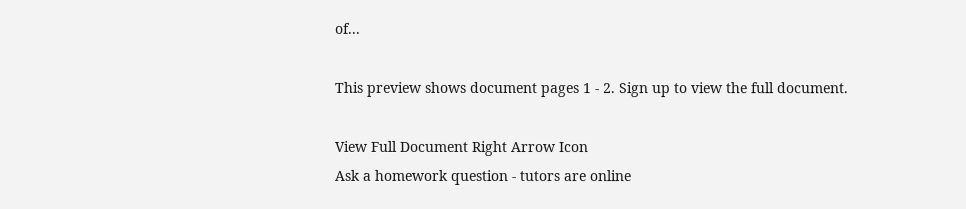of...

This preview shows document pages 1 - 2. Sign up to view the full document.

View Full Document Right Arrow Icon
Ask a homework question - tutors are online